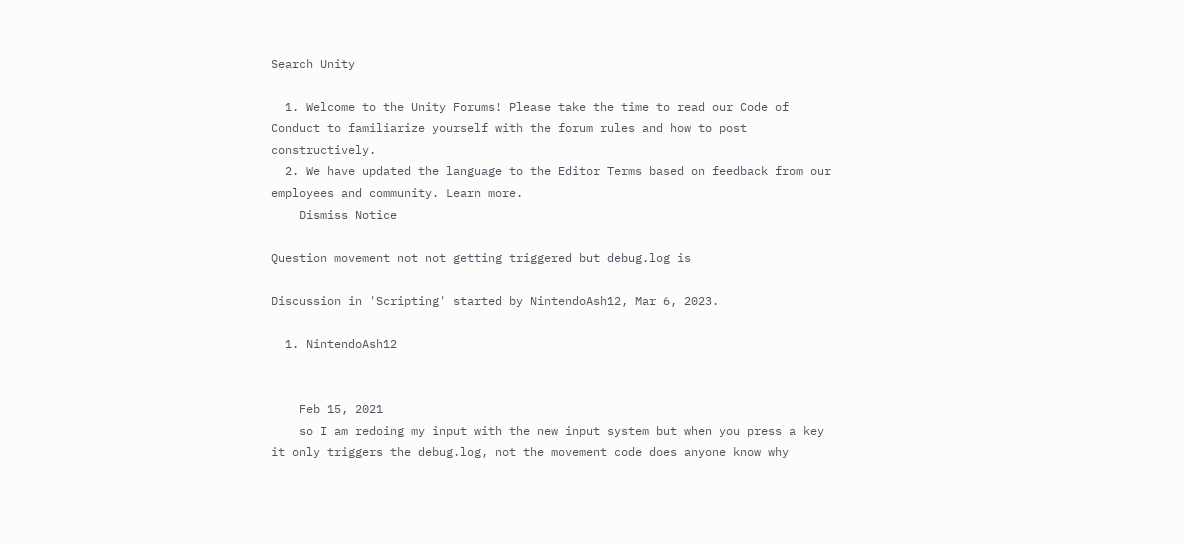Search Unity

  1. Welcome to the Unity Forums! Please take the time to read our Code of Conduct to familiarize yourself with the forum rules and how to post constructively.
  2. We have updated the language to the Editor Terms based on feedback from our employees and community. Learn more.
    Dismiss Notice

Question movement not not getting triggered but debug.log is

Discussion in 'Scripting' started by NintendoAsh12, Mar 6, 2023.

  1. NintendoAsh12


    Feb 15, 2021
    so I am redoing my input with the new input system but when you press a key it only triggers the debug.log, not the movement code does anyone know why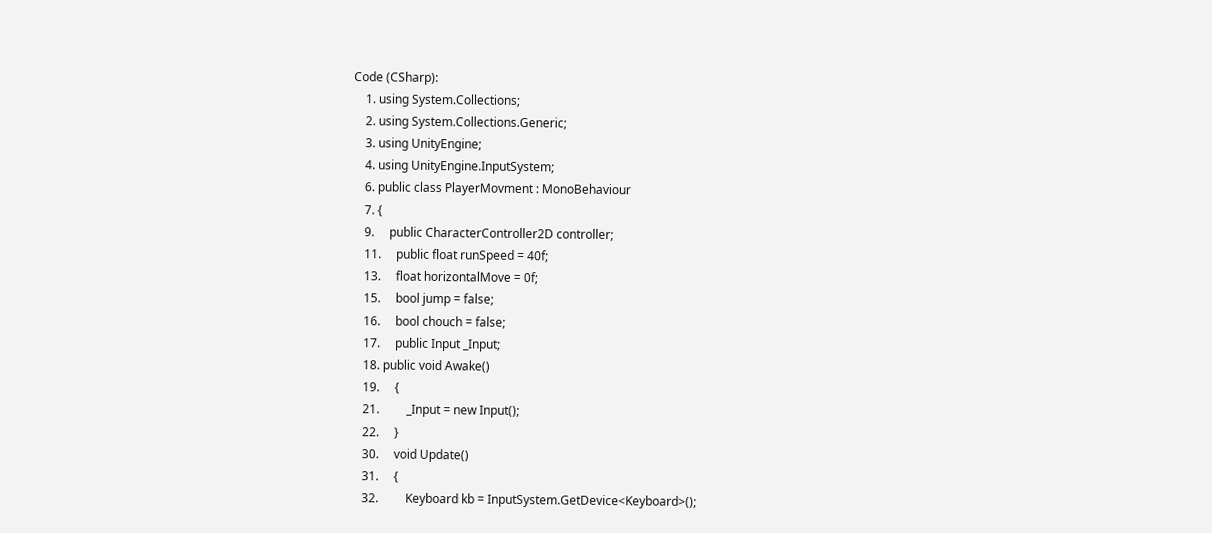Code (CSharp):
    1. using System.Collections;
    2. using System.Collections.Generic;
    3. using UnityEngine;
    4. using UnityEngine.InputSystem;
    6. public class PlayerMovment : MonoBehaviour
    7. {
    9.     public CharacterController2D controller;
    11.     public float runSpeed = 40f;
    13.     float horizontalMove = 0f;
    15.     bool jump = false;
    16.     bool chouch = false;
    17.     public Input _Input;
    18. public void Awake()
    19.     {
    21.         _Input = new Input();
    22.     }
    30.     void Update()
    31.     {
    32.         Keyboard kb = InputSystem.GetDevice<Keyboard>();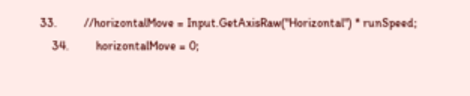33.         //horizontalMove = Input.GetAxisRaw("Horizontal") * runSpeed;
    34.         horizontalMove = 0;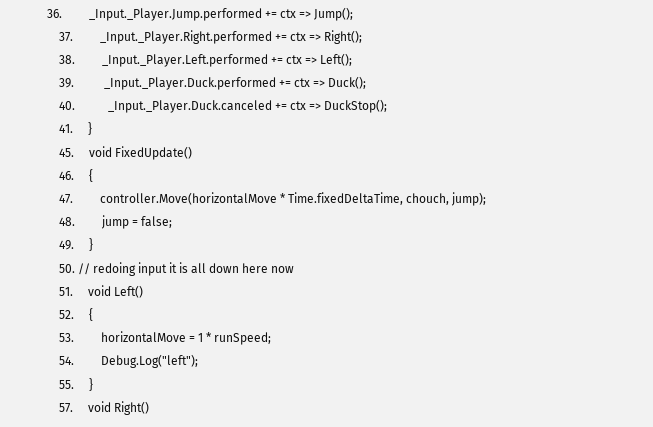36.         _Input._Player.Jump.performed += ctx => Jump();
    37.         _Input._Player.Right.performed += ctx => Right();
    38.         _Input._Player.Left.performed += ctx => Left();
    39.          _Input._Player.Duck.performed += ctx => Duck();
    40.           _Input._Player.Duck.canceled += ctx => DuckStop();
    41.     }
    45.     void FixedUpdate()
    46.     {
    47.         controller.Move(horizontalMove * Time.fixedDeltaTime, chouch, jump);
    48.         jump = false;
    49.     }
    50. // redoing input it is all down here now
    51.     void Left()
    52.     {
    53.         horizontalMove = 1 * runSpeed;
    54.         Debug.Log("left");
    55.     }
    57.     void Right()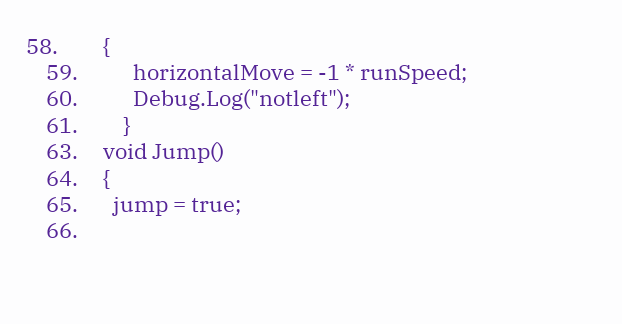58.         {
    59.           horizontalMove = -1 * runSpeed;
    60.           Debug.Log("notleft");
    61.         }
    63.     void Jump()
    64.     {
    65.       jump = true;
    66.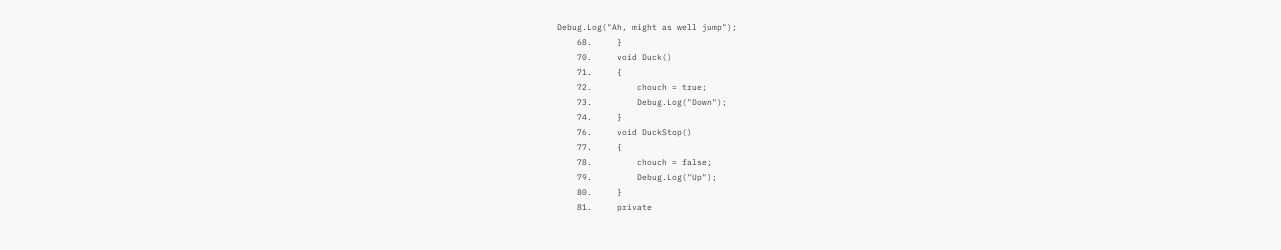Debug.Log("Ah, might as well jump");
    68.     }
    70.     void Duck()
    71.     {
    72.         chouch = true;
    73.         Debug.Log("Down");
    74.     }
    76.     void DuckStop()
    77.     {
    78.         chouch = false;
    79.         Debug.Log("Up");
    80.     }
    81.     private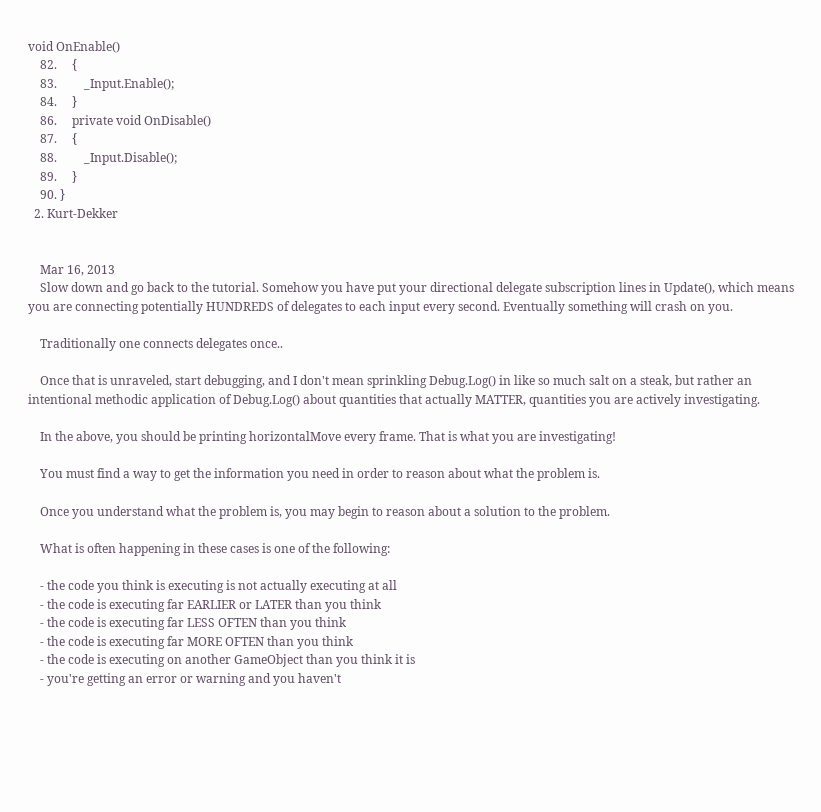void OnEnable()
    82.     {
    83.         _Input.Enable();
    84.     }
    86.     private void OnDisable()
    87.     {
    88.         _Input.Disable();
    89.     }
    90. }
  2. Kurt-Dekker


    Mar 16, 2013
    Slow down and go back to the tutorial. Somehow you have put your directional delegate subscription lines in Update(), which means you are connecting potentially HUNDREDS of delegates to each input every second. Eventually something will crash on you.

    Traditionally one connects delegates once..

    Once that is unraveled, start debugging, and I don't mean sprinkling Debug.Log() in like so much salt on a steak, but rather an intentional methodic application of Debug.Log() about quantities that actually MATTER, quantities you are actively investigating.

    In the above, you should be printing horizontalMove every frame. That is what you are investigating!

    You must find a way to get the information you need in order to reason about what the problem is.

    Once you understand what the problem is, you may begin to reason about a solution to the problem.

    What is often happening in these cases is one of the following:

    - the code you think is executing is not actually executing at all
    - the code is executing far EARLIER or LATER than you think
    - the code is executing far LESS OFTEN than you think
    - the code is executing far MORE OFTEN than you think
    - the code is executing on another GameObject than you think it is
    - you're getting an error or warning and you haven't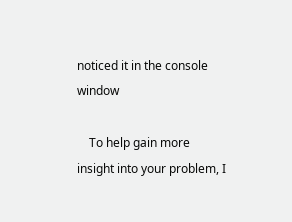noticed it in the console window

    To help gain more insight into your problem, I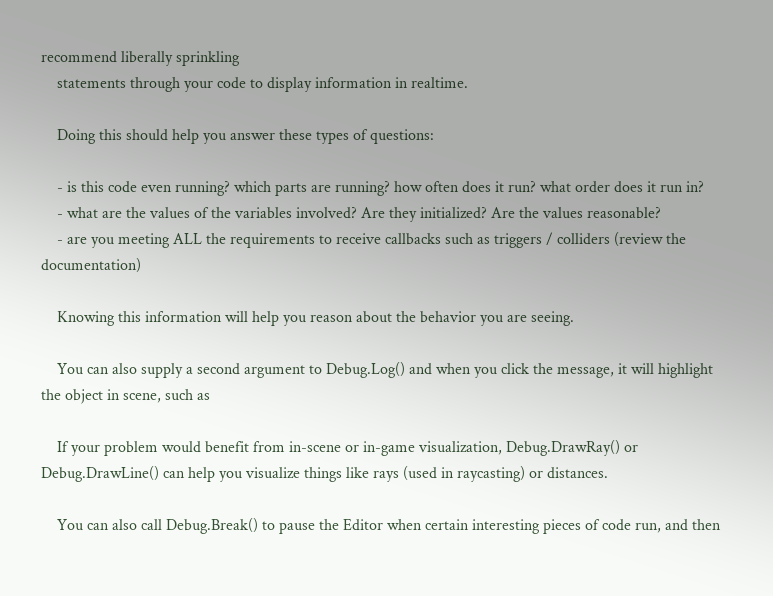recommend liberally sprinkling
    statements through your code to display information in realtime.

    Doing this should help you answer these types of questions:

    - is this code even running? which parts are running? how often does it run? what order does it run in?
    - what are the values of the variables involved? Are they initialized? Are the values reasonable?
    - are you meeting ALL the requirements to receive callbacks such as triggers / colliders (review the documentation)

    Knowing this information will help you reason about the behavior you are seeing.

    You can also supply a second argument to Debug.Log() and when you click the message, it will highlight the object in scene, such as

    If your problem would benefit from in-scene or in-game visualization, Debug.DrawRay() or Debug.DrawLine() can help you visualize things like rays (used in raycasting) or distances.

    You can also call Debug.Break() to pause the Editor when certain interesting pieces of code run, and then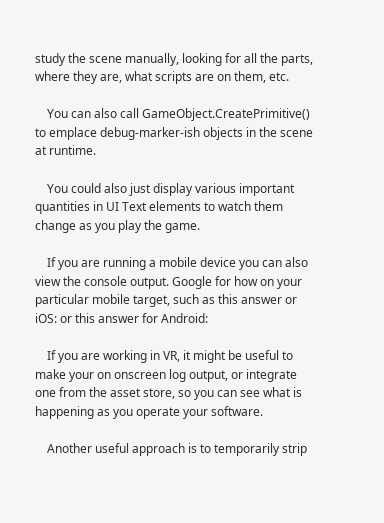study the scene manually, looking for all the parts, where they are, what scripts are on them, etc.

    You can also call GameObject.CreatePrimitive() to emplace debug-marker-ish objects in the scene at runtime.

    You could also just display various important quantities in UI Text elements to watch them change as you play the game.

    If you are running a mobile device you can also view the console output. Google for how on your particular mobile target, such as this answer or iOS: or this answer for Android:

    If you are working in VR, it might be useful to make your on onscreen log output, or integrate one from the asset store, so you can see what is happening as you operate your software.

    Another useful approach is to temporarily strip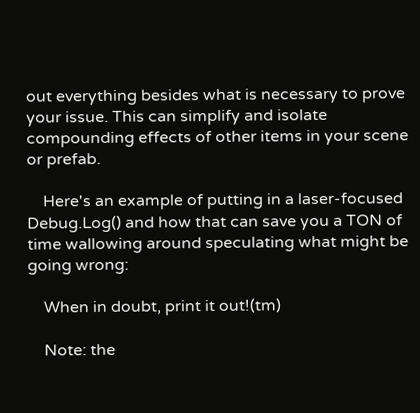out everything besides what is necessary to prove your issue. This can simplify and isolate compounding effects of other items in your scene or prefab.

    Here's an example of putting in a laser-focused Debug.Log() and how that can save you a TON of time wallowing around speculating what might be going wrong:

    When in doubt, print it out!(tm)

    Note: the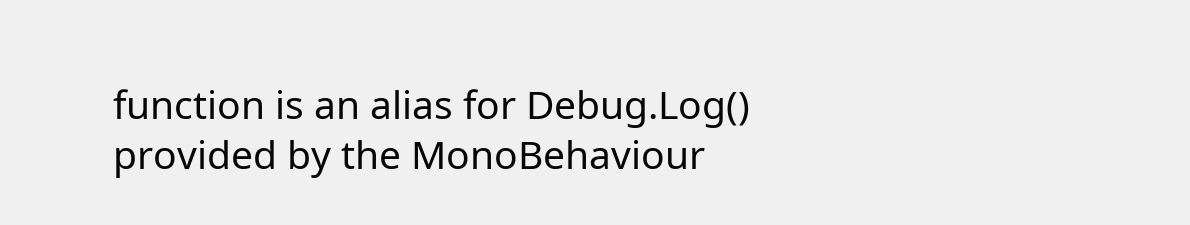function is an alias for Debug.Log() provided by the MonoBehaviour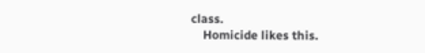class.
    Homicide likes this.